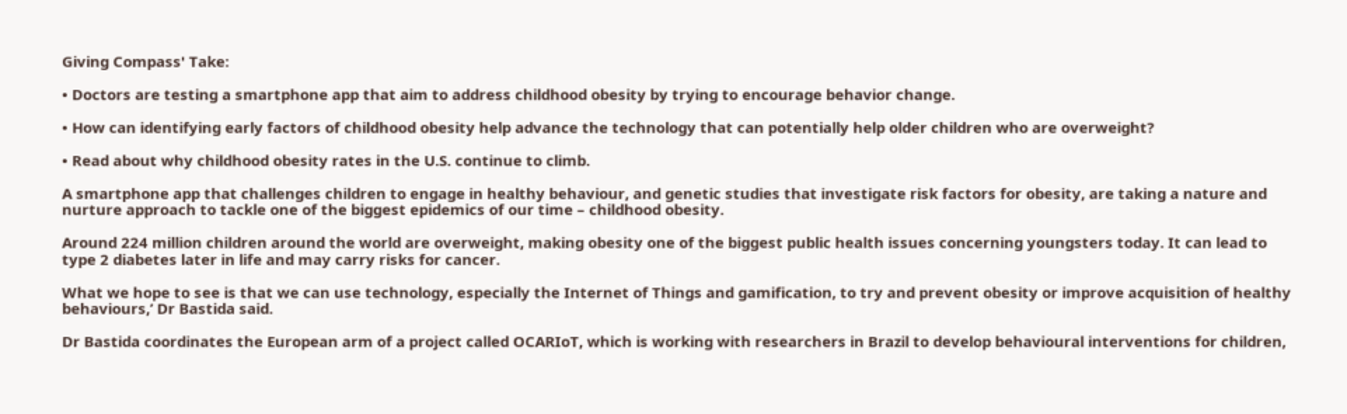Giving Compass' Take:

• Doctors are testing a smartphone app that aim to address childhood obesity by trying to encourage behavior change.

• How can identifying early factors of childhood obesity help advance the technology that can potentially help older children who are overweight?

• Read about why childhood obesity rates in the U.S. continue to climb.

A smartphone app that challenges children to engage in healthy behaviour, and genetic studies that investigate risk factors for obesity, are taking a nature and nurture approach to tackle one of the biggest epidemics of our time – childhood obesity.

Around 224 million children around the world are overweight, making obesity one of the biggest public health issues concerning youngsters today. It can lead to type 2 diabetes later in life and may carry risks for cancer.

What we hope to see is that we can use technology, especially the Internet of Things and gamification, to try and prevent obesity or improve acquisition of healthy behaviours,’ Dr Bastida said.

Dr Bastida coordinates the European arm of a project called OCARIoT, which is working with researchers in Brazil to develop behavioural interventions for children,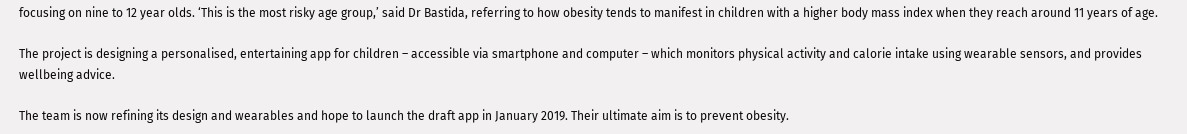focusing on nine to 12 year olds. ‘This is the most risky age group,’ said Dr Bastida, referring to how obesity tends to manifest in children with a higher body mass index when they reach around 11 years of age.

The project is designing a personalised, entertaining app for children – accessible via smartphone and computer – which monitors physical activity and calorie intake using wearable sensors, and provides wellbeing advice.

The team is now refining its design and wearables and hope to launch the draft app in January 2019. Their ultimate aim is to prevent obesity.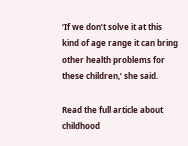‘If we don’t solve it at this kind of age range it can bring other health problems for these children,’ she said.

Read the full article about childhood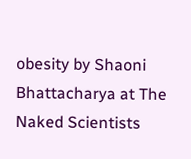obesity by Shaoni Bhattacharya at The Naked Scientists